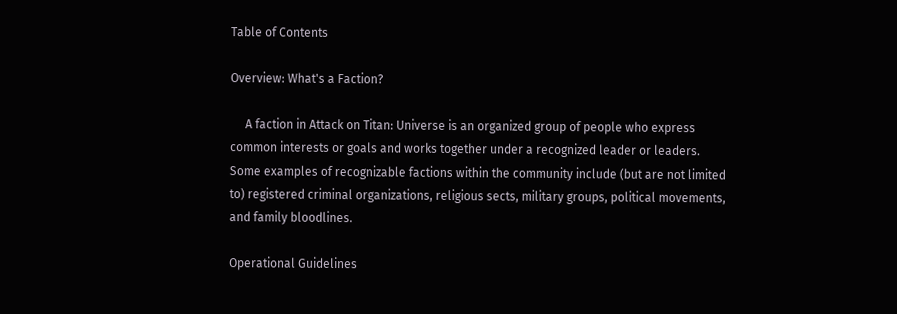Table of Contents

Overview: What's a Faction?

     A faction in Attack on Titan: Universe is an organized group of people who express common interests or goals and works together under a recognized leader or leaders. Some examples of recognizable factions within the community include (but are not limited to) registered criminal organizations, religious sects, military groups, political movements, and family bloodlines.

Operational Guidelines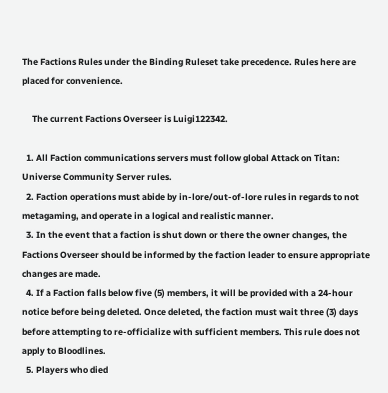The Factions Rules under the Binding Ruleset take precedence. Rules here are placed for convenience.

     The current Factions Overseer is Luigi122342.

  1. All Faction communications servers must follow global Attack on Titan: Universe Community Server rules.
  2. Faction operations must abide by in-lore/out-of-lore rules in regards to not metagaming, and operate in a logical and realistic manner.
  3. In the event that a faction is shut down or there the owner changes, the Factions Overseer should be informed by the faction leader to ensure appropriate changes are made.
  4. If a Faction falls below five (5) members, it will be provided with a 24-hour notice before being deleted. Once deleted, the faction must wait three (3) days before attempting to re-officialize with sufficient members. This rule does not apply to Bloodlines.
  5. Players who died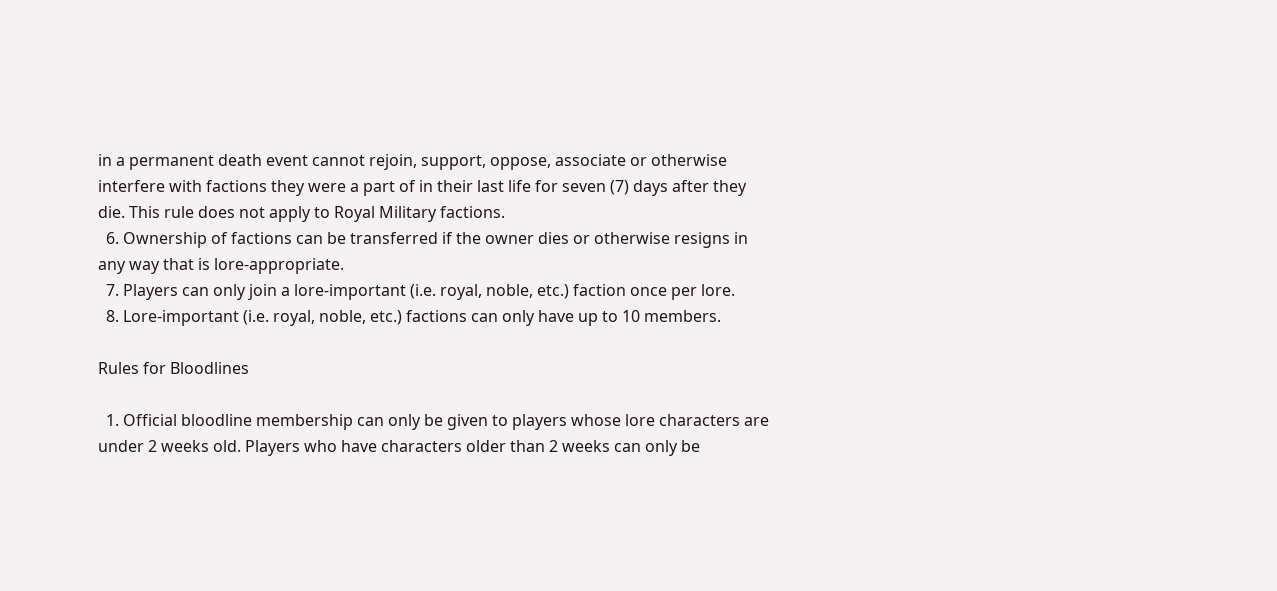in a permanent death event cannot rejoin, support, oppose, associate or otherwise interfere with factions they were a part of in their last life for seven (7) days after they die. This rule does not apply to Royal Military factions.
  6. Ownership of factions can be transferred if the owner dies or otherwise resigns in any way that is lore-appropriate.
  7. Players can only join a lore-important (i.e. royal, noble, etc.) faction once per lore.
  8. Lore-important (i.e. royal, noble, etc.) factions can only have up to 10 members.

Rules for Bloodlines

  1. Official bloodline membership can only be given to players whose lore characters are under 2 weeks old. Players who have characters older than 2 weeks can only be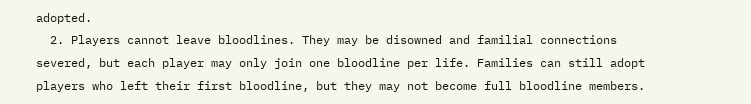adopted.
  2. Players cannot leave bloodlines. They may be disowned and familial connections severed, but each player may only join one bloodline per life. Families can still adopt players who left their first bloodline, but they may not become full bloodline members.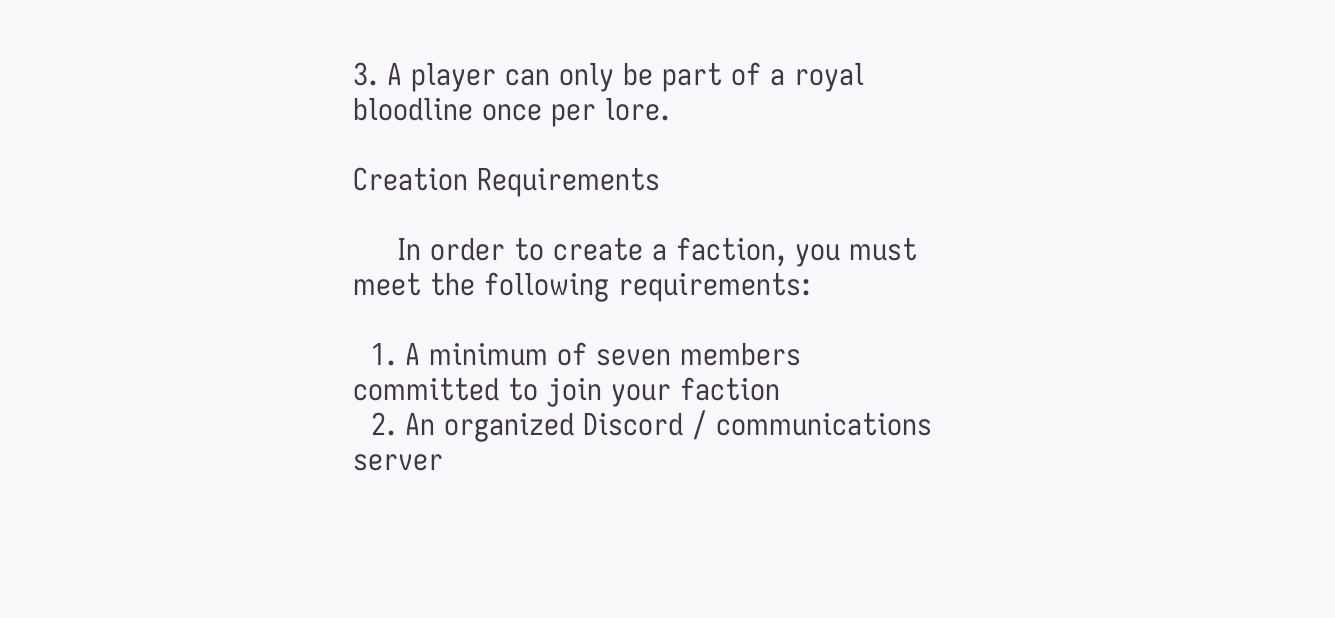3. A player can only be part of a royal bloodline once per lore.

Creation Requirements

     In order to create a faction, you must meet the following requirements:

  1. A minimum of seven members committed to join your faction
  2. An organized Discord / communications server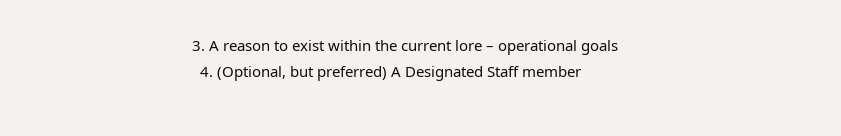3. A reason to exist within the current lore – operational goals
  4. (Optional, but preferred) A Designated Staff member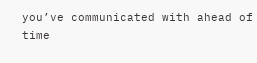you’ve communicated with ahead of time